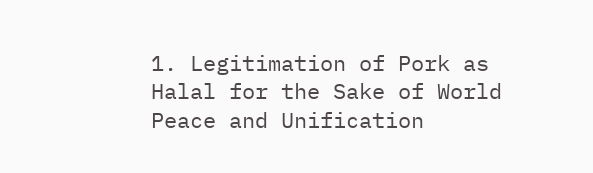1. Legitimation of Pork as Halal for the Sake of World Peace and Unification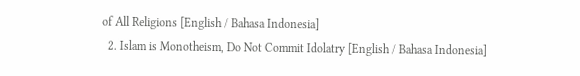of All Religions [English / Bahasa Indonesia]
  2. Islam is Monotheism, Do Not Commit Idolatry [English / Bahasa Indonesia]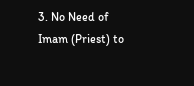3. No Need of Imam (Priest) to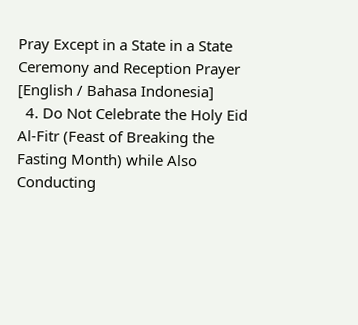Pray Except in a State in a State Ceremony and Reception Prayer [English / Bahasa Indonesia]
  4. Do Not Celebrate the Holy Eid Al-Fitr (Feast of Breaking the Fasting Month) while Also Conducting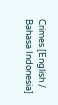Crimes [English / Bahasa Indonesia]